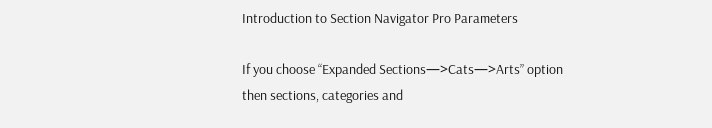Introduction to Section Navigator Pro Parameters

If you choose “Expanded Sections—>Cats—>Arts” option
then sections, categories and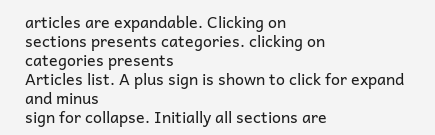articles are expandable. Clicking on
sections presents categories. clicking on categories presents
Articles list. A plus sign is shown to click for expand and minus
sign for collapse. Initially all sections are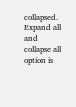collapsed. Expand all
and collapse all option is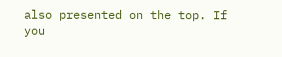also presented on the top. If you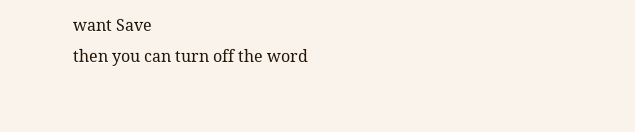want Save
then you can turn off the word